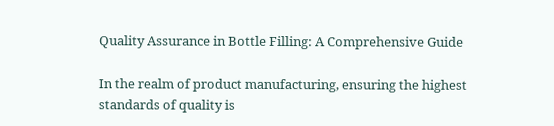Quality Assurance in Bottle Filling: A Comprehensive Guide

In the realm of product manufacturing, ensuring the highest standards of quality is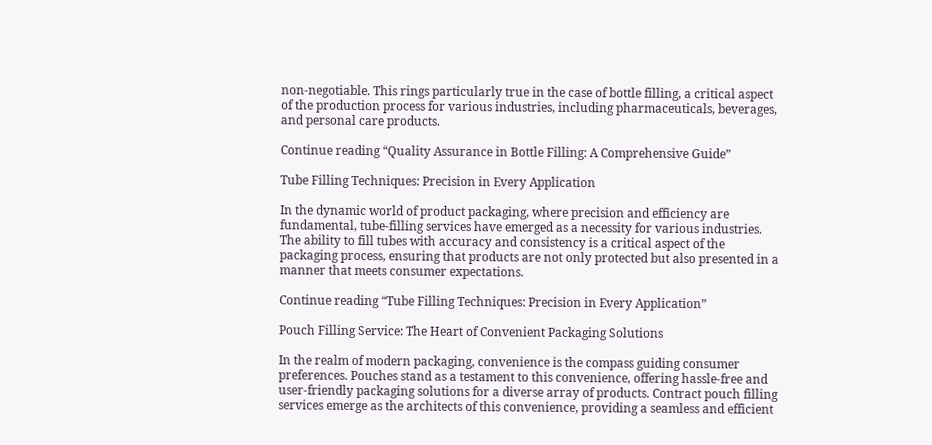non-negotiable. This rings particularly true in the case of bottle filling, a critical aspect of the production process for various industries, including pharmaceuticals, beverages, and personal care products.

Continue reading “Quality Assurance in Bottle Filling: A Comprehensive Guide”

Tube Filling Techniques: Precision in Every Application

In the dynamic world of product packaging, where precision and efficiency are fundamental, tube-filling services have emerged as a necessity for various industries. The ability to fill tubes with accuracy and consistency is a critical aspect of the packaging process, ensuring that products are not only protected but also presented in a manner that meets consumer expectations.

Continue reading “Tube Filling Techniques: Precision in Every Application”

Pouch Filling Service: The Heart of Convenient Packaging Solutions

In the realm of modern packaging, convenience is the compass guiding consumer preferences. Pouches stand as a testament to this convenience, offering hassle-free and user-friendly packaging solutions for a diverse array of products. Contract pouch filling services emerge as the architects of this convenience, providing a seamless and efficient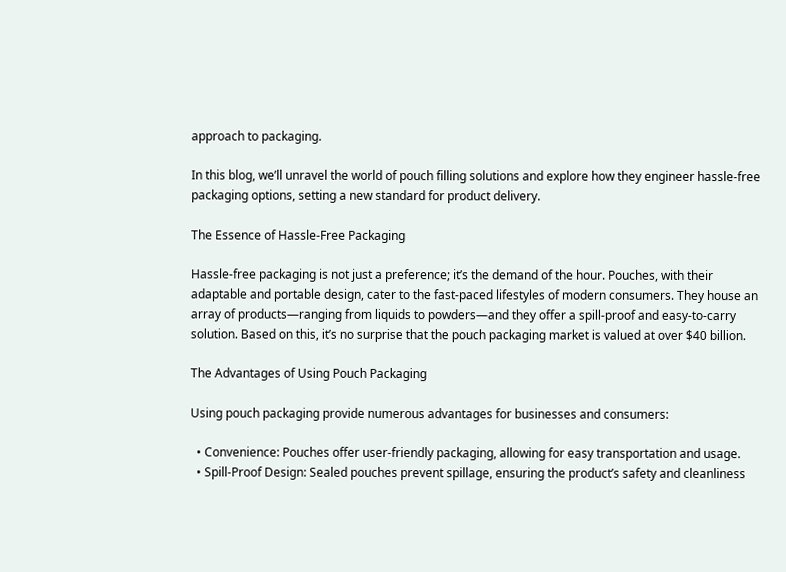approach to packaging.

In this blog, we’ll unravel the world of pouch filling solutions and explore how they engineer hassle-free packaging options, setting a new standard for product delivery.

The Essence of Hassle-Free Packaging

Hassle-free packaging is not just a preference; it’s the demand of the hour. Pouches, with their adaptable and portable design, cater to the fast-paced lifestyles of modern consumers. They house an array of products—ranging from liquids to powders—and they offer a spill-proof and easy-to-carry solution. Based on this, it’s no surprise that the pouch packaging market is valued at over $40 billion.

The Advantages of Using Pouch Packaging

Using pouch packaging provide numerous advantages for businesses and consumers:

  • Convenience: Pouches offer user-friendly packaging, allowing for easy transportation and usage.
  • Spill-Proof Design: Sealed pouches prevent spillage, ensuring the product’s safety and cleanliness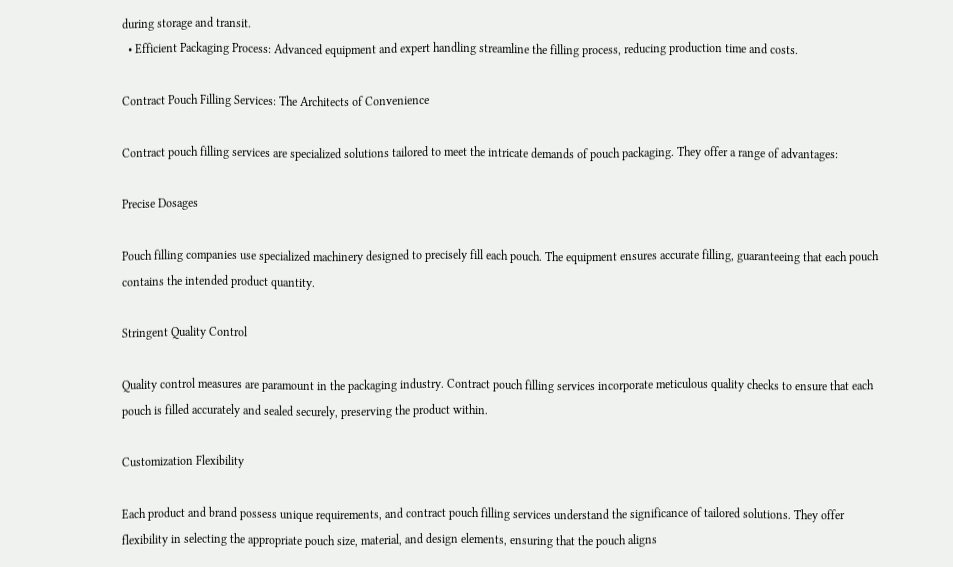during storage and transit.
  • Efficient Packaging Process: Advanced equipment and expert handling streamline the filling process, reducing production time and costs.

Contract Pouch Filling Services: The Architects of Convenience

Contract pouch filling services are specialized solutions tailored to meet the intricate demands of pouch packaging. They offer a range of advantages:

Precise Dosages

Pouch filling companies use specialized machinery designed to precisely fill each pouch. The equipment ensures accurate filling, guaranteeing that each pouch contains the intended product quantity.

Stringent Quality Control

Quality control measures are paramount in the packaging industry. Contract pouch filling services incorporate meticulous quality checks to ensure that each pouch is filled accurately and sealed securely, preserving the product within.

Customization Flexibility

Each product and brand possess unique requirements, and contract pouch filling services understand the significance of tailored solutions. They offer flexibility in selecting the appropriate pouch size, material, and design elements, ensuring that the pouch aligns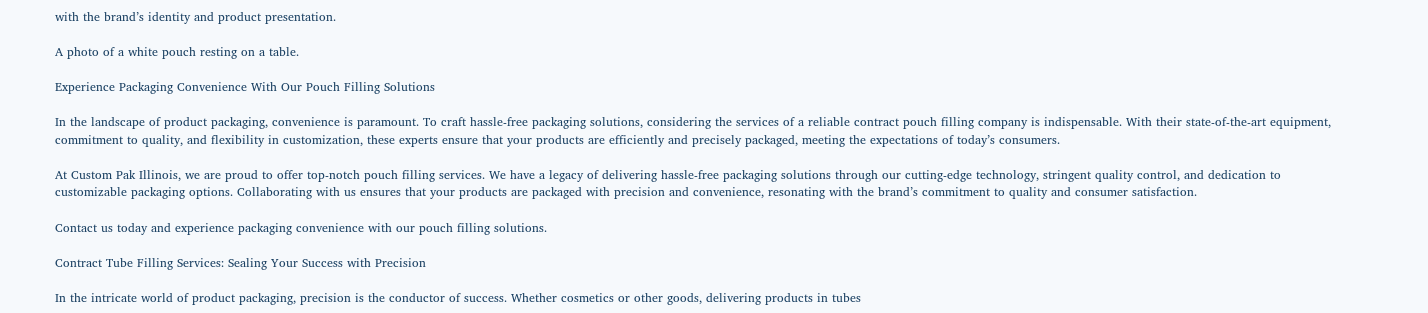with the brand’s identity and product presentation.

A photo of a white pouch resting on a table.

Experience Packaging Convenience With Our Pouch Filling Solutions

In the landscape of product packaging, convenience is paramount. To craft hassle-free packaging solutions, considering the services of a reliable contract pouch filling company is indispensable. With their state-of-the-art equipment, commitment to quality, and flexibility in customization, these experts ensure that your products are efficiently and precisely packaged, meeting the expectations of today’s consumers.

At Custom Pak Illinois, we are proud to offer top-notch pouch filling services. We have a legacy of delivering hassle-free packaging solutions through our cutting-edge technology, stringent quality control, and dedication to customizable packaging options. Collaborating with us ensures that your products are packaged with precision and convenience, resonating with the brand’s commitment to quality and consumer satisfaction.

Contact us today and experience packaging convenience with our pouch filling solutions.

Contract Tube Filling Services: Sealing Your Success with Precision

In the intricate world of product packaging, precision is the conductor of success. Whether cosmetics or other goods, delivering products in tubes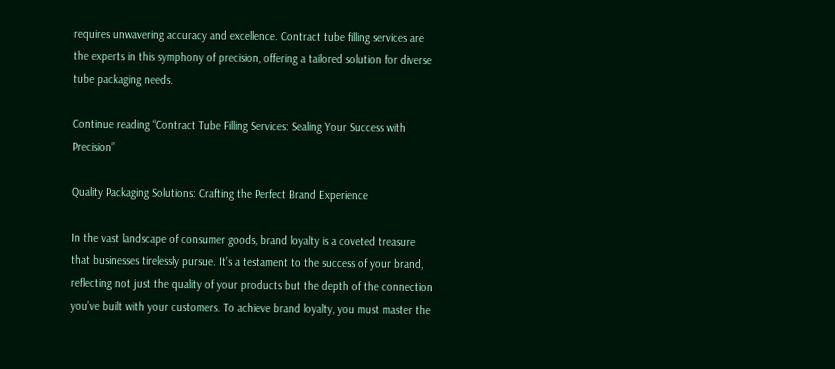requires unwavering accuracy and excellence. Contract tube filling services are the experts in this symphony of precision, offering a tailored solution for diverse tube packaging needs.

Continue reading “Contract Tube Filling Services: Sealing Your Success with Precision”

Quality Packaging Solutions: Crafting the Perfect Brand Experience

In the vast landscape of consumer goods, brand loyalty is a coveted treasure that businesses tirelessly pursue. It’s a testament to the success of your brand, reflecting not just the quality of your products but the depth of the connection you’ve built with your customers. To achieve brand loyalty, you must master the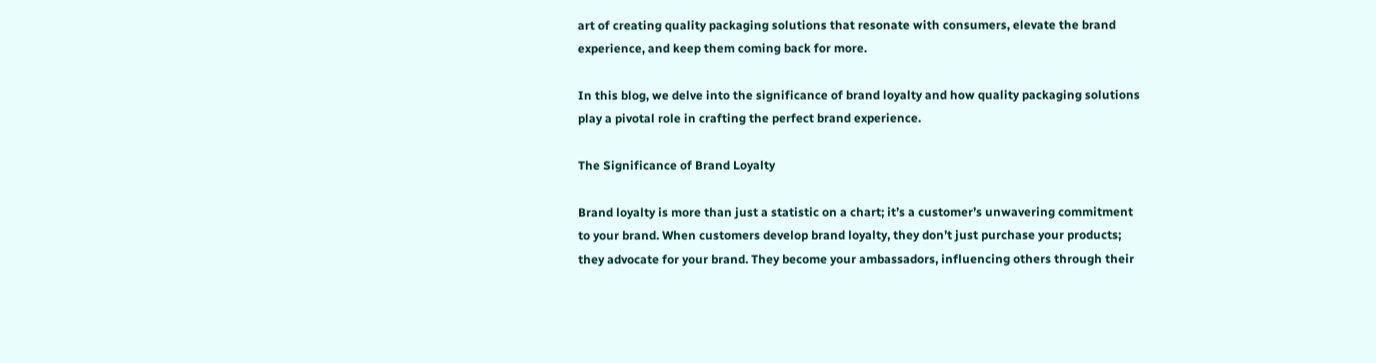art of creating quality packaging solutions that resonate with consumers, elevate the brand experience, and keep them coming back for more.

In this blog, we delve into the significance of brand loyalty and how quality packaging solutions play a pivotal role in crafting the perfect brand experience.

The Significance of Brand Loyalty

Brand loyalty is more than just a statistic on a chart; it’s a customer’s unwavering commitment to your brand. When customers develop brand loyalty, they don’t just purchase your products; they advocate for your brand. They become your ambassadors, influencing others through their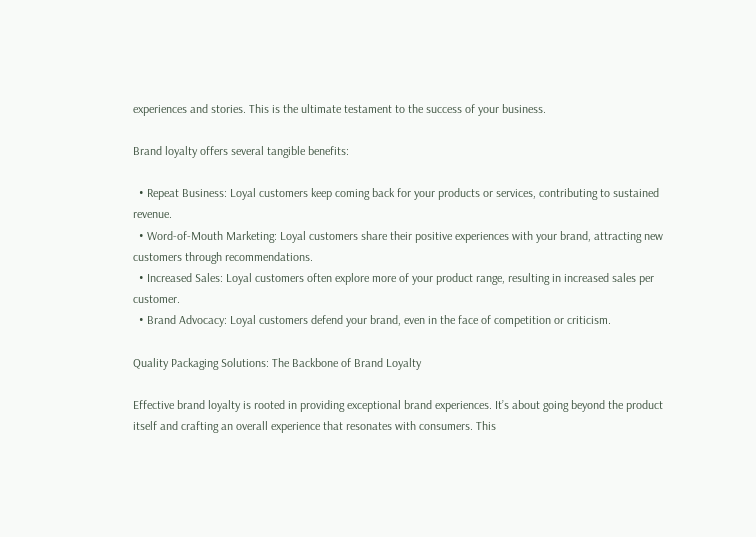experiences and stories. This is the ultimate testament to the success of your business.

Brand loyalty offers several tangible benefits:

  • Repeat Business: Loyal customers keep coming back for your products or services, contributing to sustained revenue.
  • Word-of-Mouth Marketing: Loyal customers share their positive experiences with your brand, attracting new customers through recommendations.
  • Increased Sales: Loyal customers often explore more of your product range, resulting in increased sales per customer.
  • Brand Advocacy: Loyal customers defend your brand, even in the face of competition or criticism.

Quality Packaging Solutions: The Backbone of Brand Loyalty

Effective brand loyalty is rooted in providing exceptional brand experiences. It’s about going beyond the product itself and crafting an overall experience that resonates with consumers. This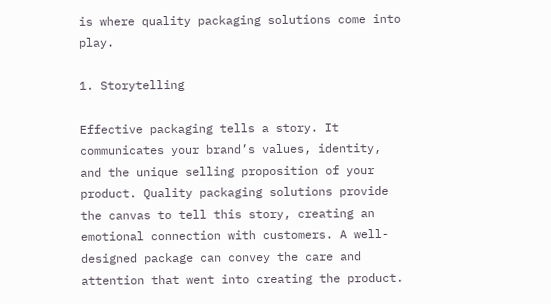is where quality packaging solutions come into play.

1. Storytelling

Effective packaging tells a story. It communicates your brand’s values, identity, and the unique selling proposition of your product. Quality packaging solutions provide the canvas to tell this story, creating an emotional connection with customers. A well-designed package can convey the care and attention that went into creating the product.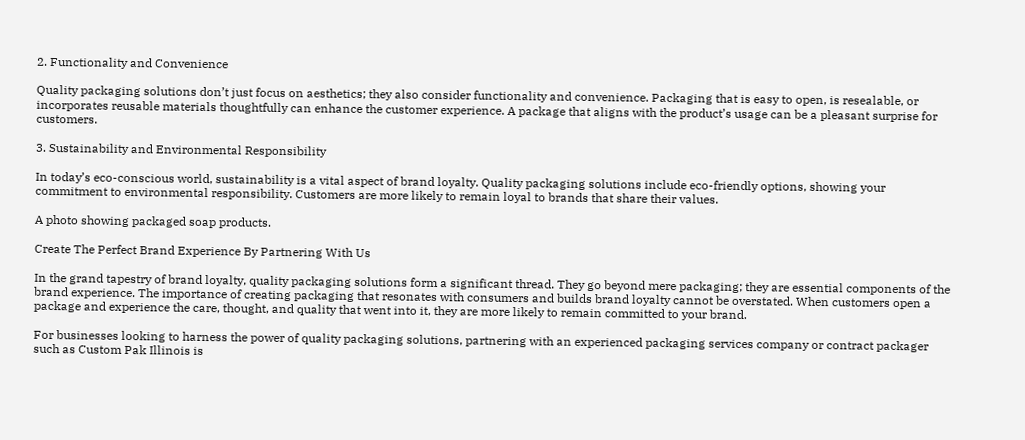2. Functionality and Convenience

Quality packaging solutions don’t just focus on aesthetics; they also consider functionality and convenience. Packaging that is easy to open, is resealable, or incorporates reusable materials thoughtfully can enhance the customer experience. A package that aligns with the product’s usage can be a pleasant surprise for customers.

3. Sustainability and Environmental Responsibility

In today’s eco-conscious world, sustainability is a vital aspect of brand loyalty. Quality packaging solutions include eco-friendly options, showing your commitment to environmental responsibility. Customers are more likely to remain loyal to brands that share their values.

A photo showing packaged soap products.

Create The Perfect Brand Experience By Partnering With Us

In the grand tapestry of brand loyalty, quality packaging solutions form a significant thread. They go beyond mere packaging; they are essential components of the brand experience. The importance of creating packaging that resonates with consumers and builds brand loyalty cannot be overstated. When customers open a package and experience the care, thought, and quality that went into it, they are more likely to remain committed to your brand.

For businesses looking to harness the power of quality packaging solutions, partnering with an experienced packaging services company or contract packager such as Custom Pak Illinois is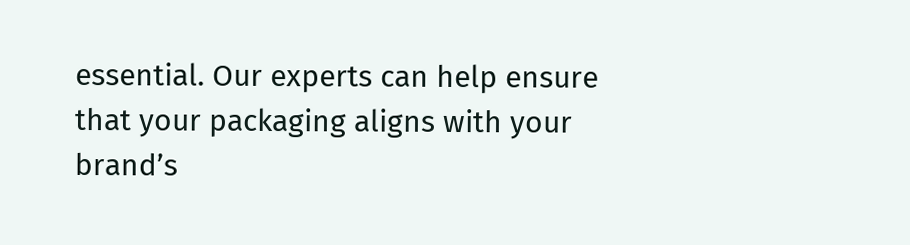essential. Our experts can help ensure that your packaging aligns with your brand’s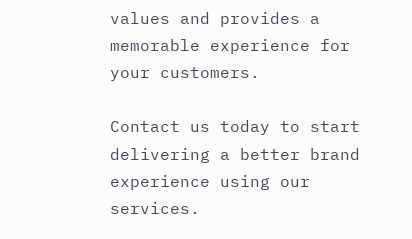values and provides a memorable experience for your customers.

Contact us today to start delivering a better brand experience using our services.